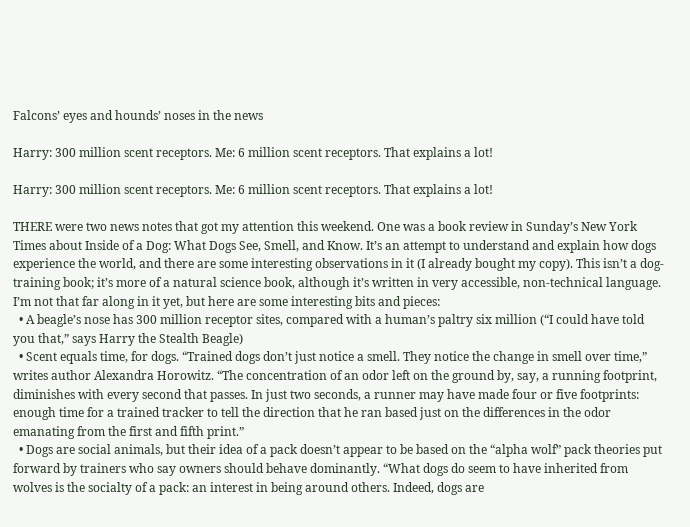Falcons’ eyes and hounds’ noses in the news

Harry: 300 million scent receptors. Me: 6 million scent receptors. That explains a lot!

Harry: 300 million scent receptors. Me: 6 million scent receptors. That explains a lot!

THERE were two news notes that got my attention this weekend. One was a book review in Sunday’s New York Times about Inside of a Dog: What Dogs See, Smell, and Know. It’s an attempt to understand and explain how dogs experience the world, and there are some interesting observations in it (I already bought my copy). This isn’t a dog-training book; it’s more of a natural science book, although it’s written in very accessible, non-technical language. I’m not that far along in it yet, but here are some interesting bits and pieces:
  • A beagle’s nose has 300 million receptor sites, compared with a human’s paltry six million (“I could have told you that,” says Harry the Stealth Beagle)
  • Scent equals time, for dogs. “Trained dogs don’t just notice a smell. They notice the change in smell over time,” writes author Alexandra Horowitz. “The concentration of an odor left on the ground by, say, a running footprint, diminishes with every second that passes. In just two seconds, a runner may have made four or five footprints: enough time for a trained tracker to tell the direction that he ran based just on the differences in the odor emanating from the first and fifth print.”
  • Dogs are social animals, but their idea of a pack doesn’t appear to be based on the “alpha wolf” pack theories put forward by trainers who say owners should behave dominantly. “What dogs do seem to have inherited from wolves is the socialty of a pack: an interest in being around others. Indeed, dogs are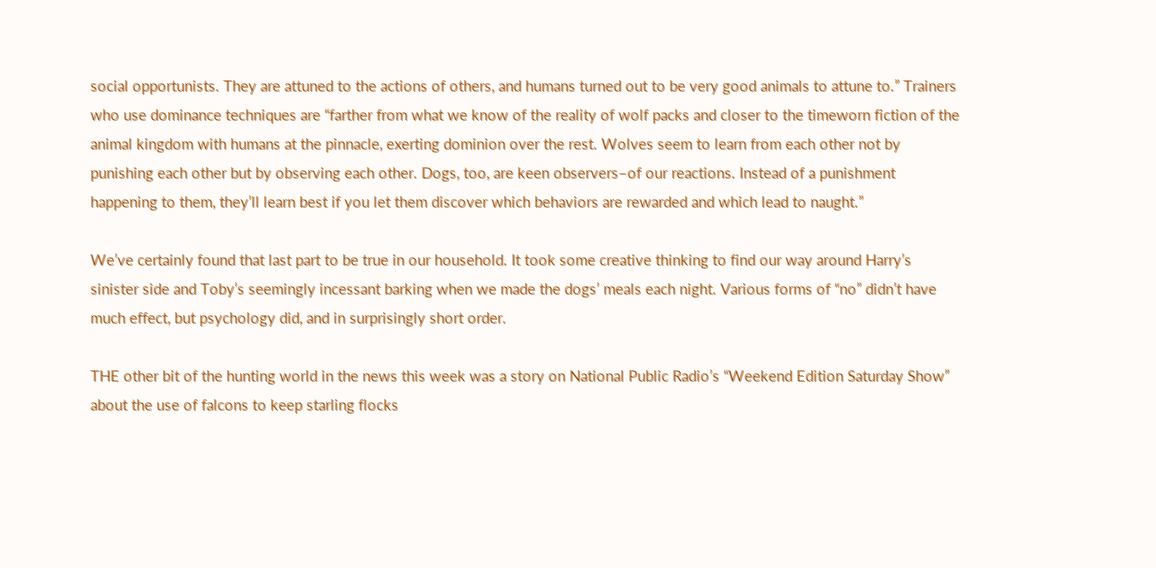social opportunists. They are attuned to the actions of others, and humans turned out to be very good animals to attune to.” Trainers who use dominance techniques are “farther from what we know of the reality of wolf packs and closer to the timeworn fiction of the animal kingdom with humans at the pinnacle, exerting dominion over the rest. Wolves seem to learn from each other not by punishing each other but by observing each other. Dogs, too, are keen observers–of our reactions. Instead of a punishment happening to them, they’ll learn best if you let them discover which behaviors are rewarded and which lead to naught.”

We’ve certainly found that last part to be true in our household. It took some creative thinking to find our way around Harry’s sinister side and Toby’s seemingly incessant barking when we made the dogs’ meals each night. Various forms of “no” didn’t have much effect, but psychology did, and in surprisingly short order.

THE other bit of the hunting world in the news this week was a story on National Public Radio’s “Weekend Edition Saturday Show” about the use of falcons to keep starling flocks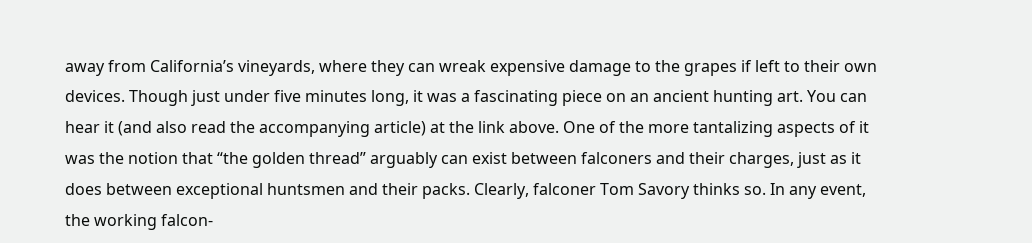away from California’s vineyards, where they can wreak expensive damage to the grapes if left to their own devices. Though just under five minutes long, it was a fascinating piece on an ancient hunting art. You can hear it (and also read the accompanying article) at the link above. One of the more tantalizing aspects of it was the notion that “the golden thread” arguably can exist between falconers and their charges, just as it does between exceptional huntsmen and their packs. Clearly, falconer Tom Savory thinks so. In any event, the working falcon-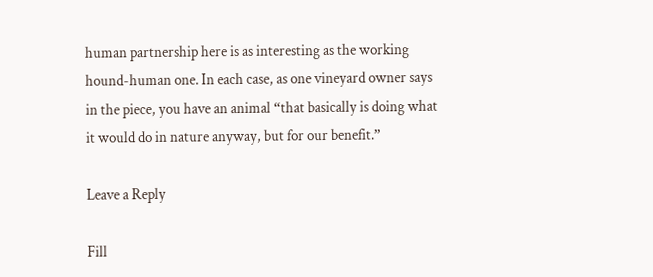human partnership here is as interesting as the working hound-human one. In each case, as one vineyard owner says in the piece, you have an animal “that basically is doing what it would do in nature anyway, but for our benefit.”

Leave a Reply

Fill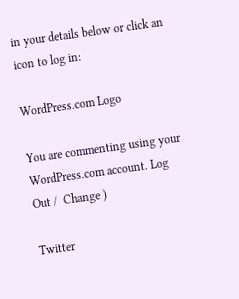in your details below or click an icon to log in:

WordPress.com Logo

You are commenting using your WordPress.com account. Log Out /  Change )

Twitter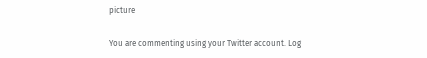picture

You are commenting using your Twitter account. Log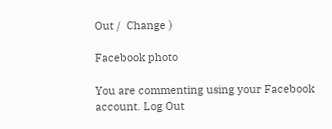Out /  Change )

Facebook photo

You are commenting using your Facebook account. Log Out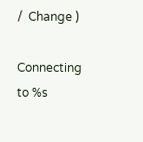/  Change )

Connecting to %s